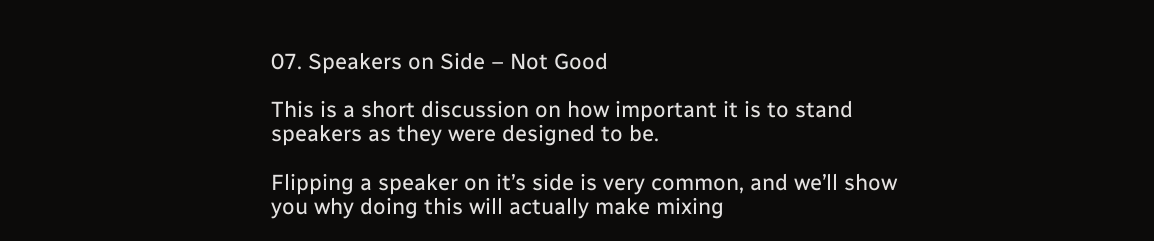07. Speakers on Side – Not Good

This is a short discussion on how important it is to stand speakers as they were designed to be.

Flipping a speaker on it’s side is very common, and we’ll show you why doing this will actually make mixing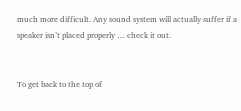much more difficult. Any sound system will actually suffer if a speaker isn’t placed properly … check it out.


To get back to the top of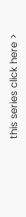this series click here >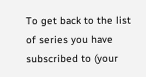To get back to the list of series you have subscribed to (your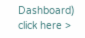Dashboard) click here >